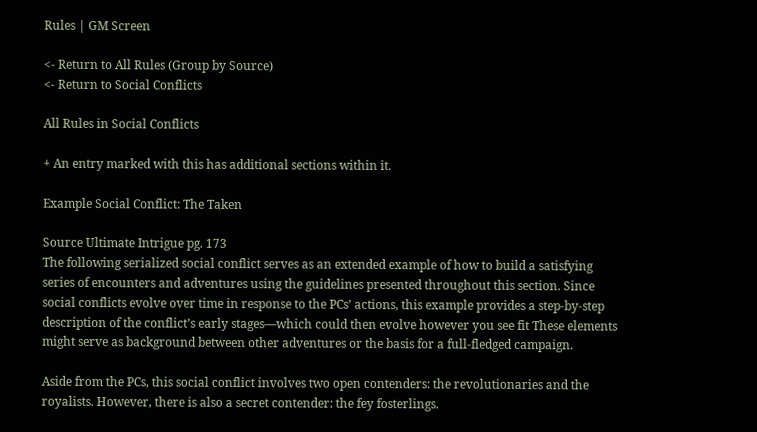Rules | GM Screen

<- Return to All Rules (Group by Source)
<- Return to Social Conflicts

All Rules in Social Conflicts

+ An entry marked with this has additional sections within it.

Example Social Conflict: The Taken

Source Ultimate Intrigue pg. 173
The following serialized social conflict serves as an extended example of how to build a satisfying series of encounters and adventures using the guidelines presented throughout this section. Since social conflicts evolve over time in response to the PCs’ actions, this example provides a step-by-step description of the conflict’s early stages—which could then evolve however you see fit These elements might serve as background between other adventures or the basis for a full-fledged campaign.

Aside from the PCs, this social conflict involves two open contenders: the revolutionaries and the royalists. However, there is also a secret contender: the fey fosterlings.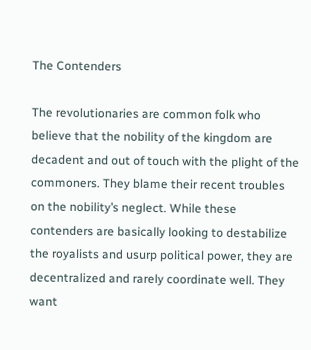The Contenders

The revolutionaries are common folk who believe that the nobility of the kingdom are decadent and out of touch with the plight of the commoners. They blame their recent troubles on the nobility’s neglect. While these contenders are basically looking to destabilize the royalists and usurp political power, they are decentralized and rarely coordinate well. They want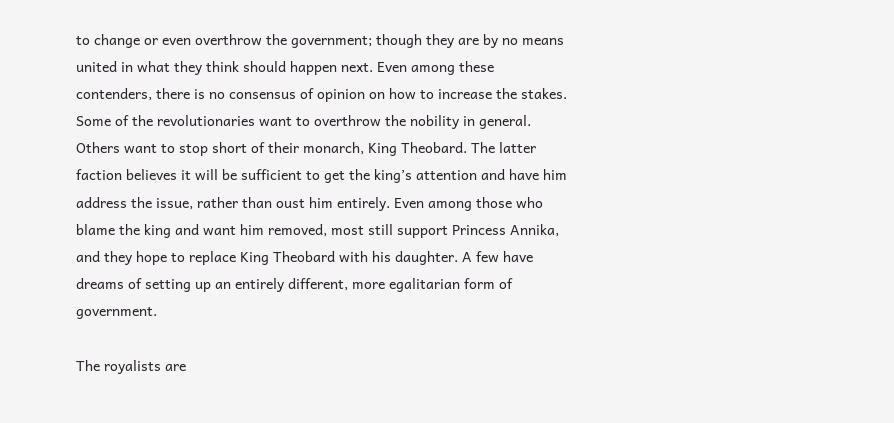to change or even overthrow the government; though they are by no means united in what they think should happen next. Even among these contenders, there is no consensus of opinion on how to increase the stakes. Some of the revolutionaries want to overthrow the nobility in general. Others want to stop short of their monarch, King Theobard. The latter faction believes it will be sufficient to get the king’s attention and have him address the issue, rather than oust him entirely. Even among those who blame the king and want him removed, most still support Princess Annika, and they hope to replace King Theobard with his daughter. A few have dreams of setting up an entirely different, more egalitarian form of government.

The royalists are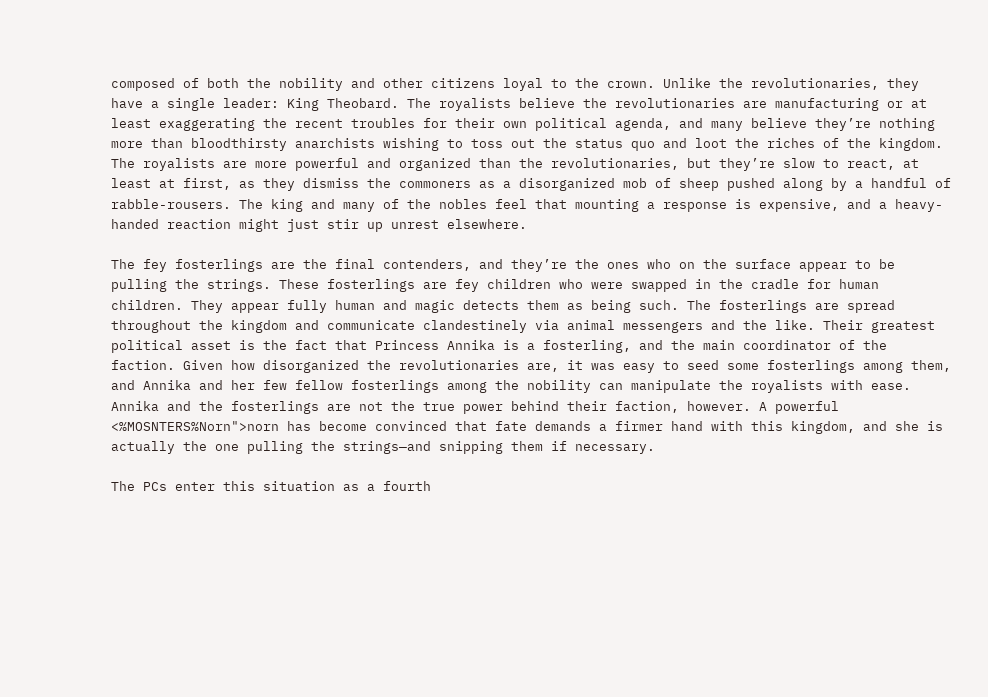composed of both the nobility and other citizens loyal to the crown. Unlike the revolutionaries, they have a single leader: King Theobard. The royalists believe the revolutionaries are manufacturing or at least exaggerating the recent troubles for their own political agenda, and many believe they’re nothing more than bloodthirsty anarchists wishing to toss out the status quo and loot the riches of the kingdom. The royalists are more powerful and organized than the revolutionaries, but they’re slow to react, at least at first, as they dismiss the commoners as a disorganized mob of sheep pushed along by a handful of rabble-rousers. The king and many of the nobles feel that mounting a response is expensive, and a heavy-handed reaction might just stir up unrest elsewhere.

The fey fosterlings are the final contenders, and they’re the ones who on the surface appear to be pulling the strings. These fosterlings are fey children who were swapped in the cradle for human children. They appear fully human and magic detects them as being such. The fosterlings are spread throughout the kingdom and communicate clandestinely via animal messengers and the like. Their greatest political asset is the fact that Princess Annika is a fosterling, and the main coordinator of the faction. Given how disorganized the revolutionaries are, it was easy to seed some fosterlings among them, and Annika and her few fellow fosterlings among the nobility can manipulate the royalists with ease. Annika and the fosterlings are not the true power behind their faction, however. A powerful <%MOSNTERS%Norn">norn has become convinced that fate demands a firmer hand with this kingdom, and she is actually the one pulling the strings—and snipping them if necessary.

The PCs enter this situation as a fourth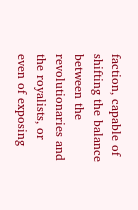faction, capable of shifting the balance between the revolutionaries and the royalists, or even of exposing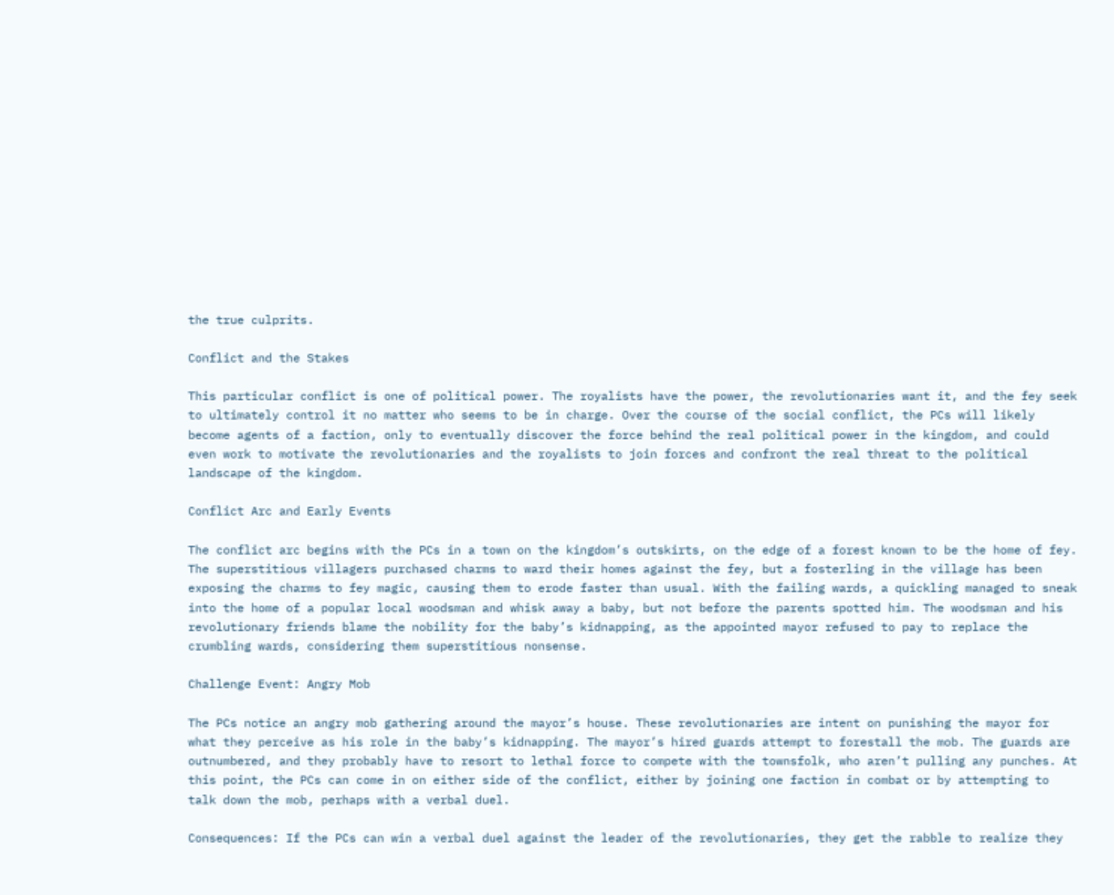the true culprits.

Conflict and the Stakes

This particular conflict is one of political power. The royalists have the power, the revolutionaries want it, and the fey seek to ultimately control it no matter who seems to be in charge. Over the course of the social conflict, the PCs will likely become agents of a faction, only to eventually discover the force behind the real political power in the kingdom, and could even work to motivate the revolutionaries and the royalists to join forces and confront the real threat to the political landscape of the kingdom.

Conflict Arc and Early Events

The conflict arc begins with the PCs in a town on the kingdom’s outskirts, on the edge of a forest known to be the home of fey. The superstitious villagers purchased charms to ward their homes against the fey, but a fosterling in the village has been exposing the charms to fey magic, causing them to erode faster than usual. With the failing wards, a quickling managed to sneak into the home of a popular local woodsman and whisk away a baby, but not before the parents spotted him. The woodsman and his revolutionary friends blame the nobility for the baby’s kidnapping, as the appointed mayor refused to pay to replace the crumbling wards, considering them superstitious nonsense.

Challenge Event: Angry Mob

The PCs notice an angry mob gathering around the mayor’s house. These revolutionaries are intent on punishing the mayor for what they perceive as his role in the baby’s kidnapping. The mayor’s hired guards attempt to forestall the mob. The guards are outnumbered, and they probably have to resort to lethal force to compete with the townsfolk, who aren’t pulling any punches. At this point, the PCs can come in on either side of the conflict, either by joining one faction in combat or by attempting to talk down the mob, perhaps with a verbal duel.

Consequences: If the PCs can win a verbal duel against the leader of the revolutionaries, they get the rabble to realize they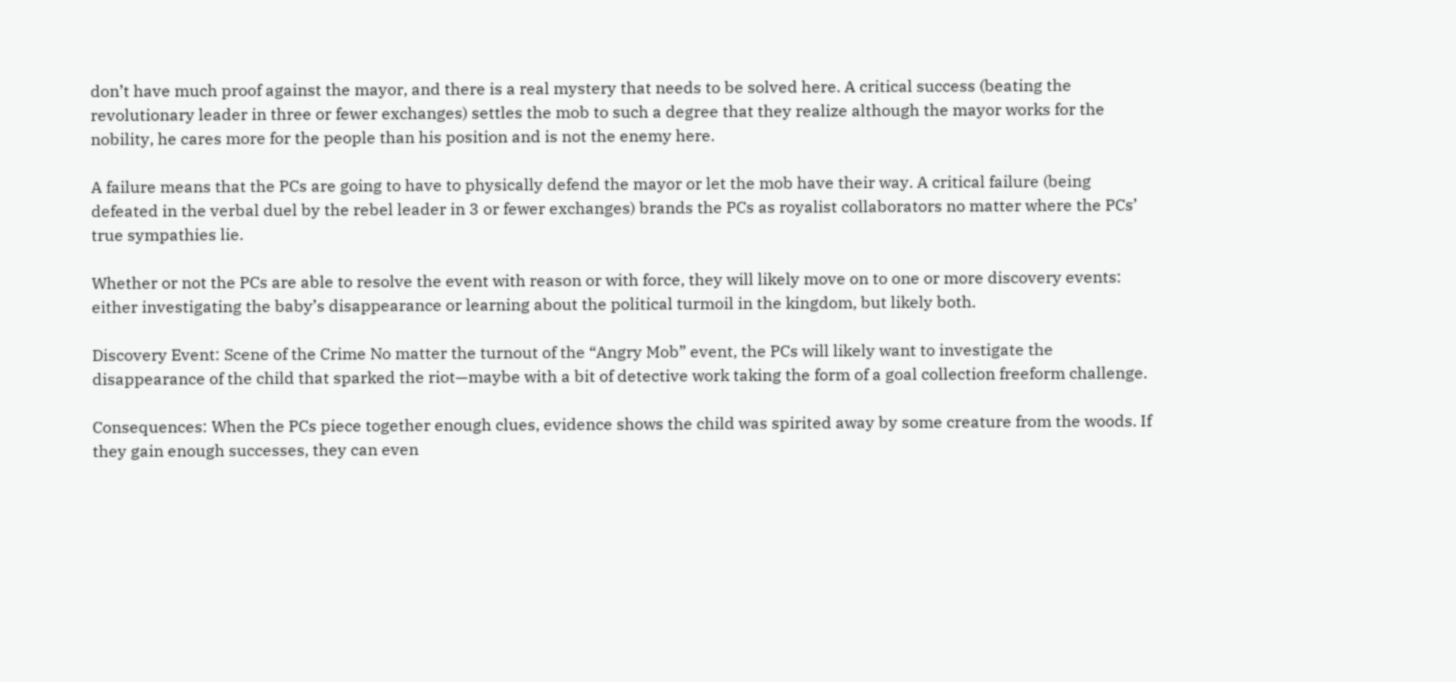don’t have much proof against the mayor, and there is a real mystery that needs to be solved here. A critical success (beating the revolutionary leader in three or fewer exchanges) settles the mob to such a degree that they realize although the mayor works for the nobility, he cares more for the people than his position and is not the enemy here.

A failure means that the PCs are going to have to physically defend the mayor or let the mob have their way. A critical failure (being defeated in the verbal duel by the rebel leader in 3 or fewer exchanges) brands the PCs as royalist collaborators no matter where the PCs’ true sympathies lie.

Whether or not the PCs are able to resolve the event with reason or with force, they will likely move on to one or more discovery events: either investigating the baby’s disappearance or learning about the political turmoil in the kingdom, but likely both.

Discovery Event: Scene of the Crime No matter the turnout of the “Angry Mob” event, the PCs will likely want to investigate the disappearance of the child that sparked the riot—maybe with a bit of detective work taking the form of a goal collection freeform challenge.

Consequences: When the PCs piece together enough clues, evidence shows the child was spirited away by some creature from the woods. If they gain enough successes, they can even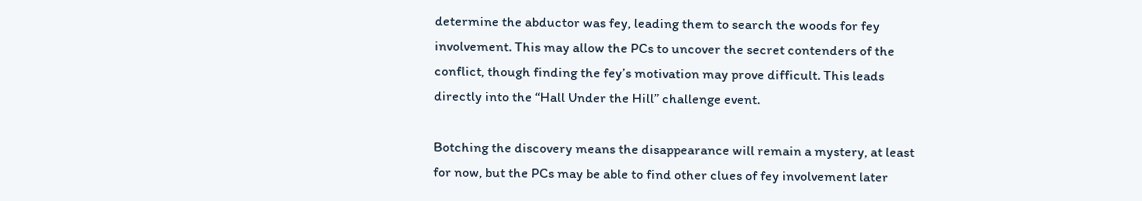determine the abductor was fey, leading them to search the woods for fey involvement. This may allow the PCs to uncover the secret contenders of the conflict, though finding the fey’s motivation may prove difficult. This leads directly into the “Hall Under the Hill” challenge event.

Botching the discovery means the disappearance will remain a mystery, at least for now, but the PCs may be able to find other clues of fey involvement later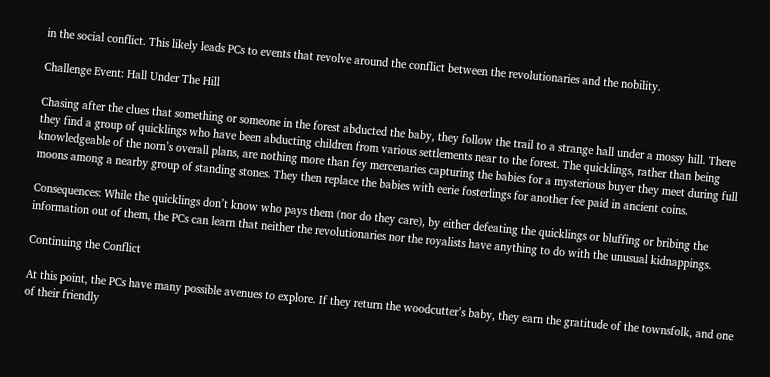in the social conflict. This likely leads PCs to events that revolve around the conflict between the revolutionaries and the nobility.

Challenge Event: Hall Under The Hill

Chasing after the clues that something or someone in the forest abducted the baby, they follow the trail to a strange hall under a mossy hill. There they find a group of quicklings who have been abducting children from various settlements near to the forest. The quicklings, rather than being knowledgeable of the norn’s overall plans, are nothing more than fey mercenaries capturing the babies for a mysterious buyer they meet during full moons among a nearby group of standing stones. They then replace the babies with eerie fosterlings for another fee paid in ancient coins.

Consequences: While the quicklings don’t know who pays them (nor do they care), by either defeating the quicklings or bluffing or bribing the information out of them, the PCs can learn that neither the revolutionaries nor the royalists have anything to do with the unusual kidnappings.

Continuing the Conflict

At this point, the PCs have many possible avenues to explore. If they return the woodcutter’s baby, they earn the gratitude of the townsfolk, and one of their friendly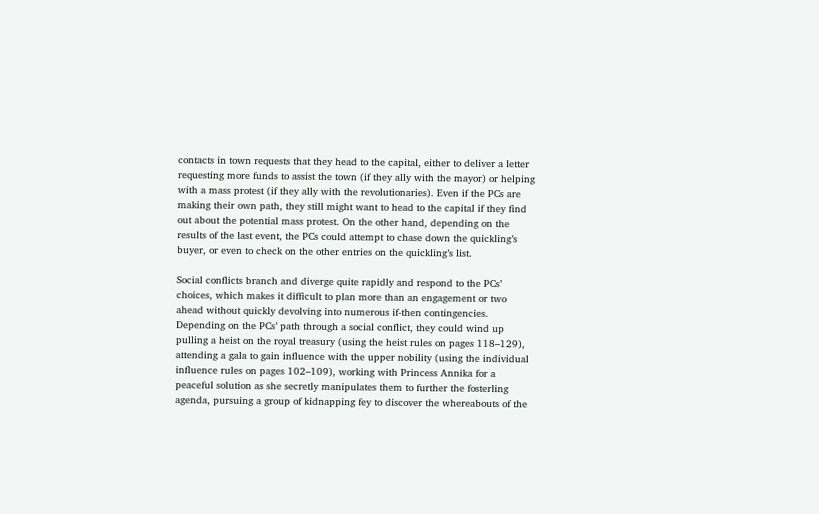contacts in town requests that they head to the capital, either to deliver a letter requesting more funds to assist the town (if they ally with the mayor) or helping with a mass protest (if they ally with the revolutionaries). Even if the PCs are making their own path, they still might want to head to the capital if they find out about the potential mass protest. On the other hand, depending on the results of the last event, the PCs could attempt to chase down the quickling’s buyer, or even to check on the other entries on the quickling’s list.

Social conflicts branch and diverge quite rapidly and respond to the PCs’ choices, which makes it difficult to plan more than an engagement or two ahead without quickly devolving into numerous if-then contingencies. Depending on the PCs’ path through a social conflict, they could wind up pulling a heist on the royal treasury (using the heist rules on pages 118–129), attending a gala to gain influence with the upper nobility (using the individual influence rules on pages 102–109), working with Princess Annika for a peaceful solution as she secretly manipulates them to further the fosterling agenda, pursuing a group of kidnapping fey to discover the whereabouts of the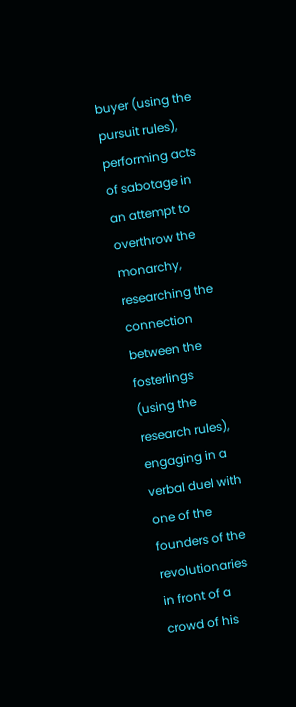buyer (using the pursuit rules), performing acts of sabotage in an attempt to overthrow the monarchy, researching the connection between the fosterlings (using the research rules), engaging in a verbal duel with one of the founders of the revolutionaries in front of a crowd of his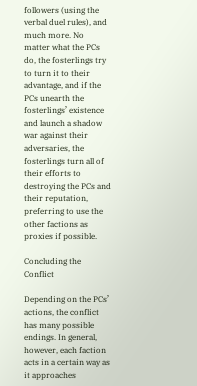followers (using the verbal duel rules), and much more. No matter what the PCs do, the fosterlings try to turn it to their advantage, and if the PCs unearth the fosterlings’ existence and launch a shadow war against their adversaries, the fosterlings turn all of their efforts to destroying the PCs and their reputation, preferring to use the other factions as proxies if possible.

Concluding the Conflict

Depending on the PCs’ actions, the conflict has many possible endings. In general, however, each faction acts in a certain way as it approaches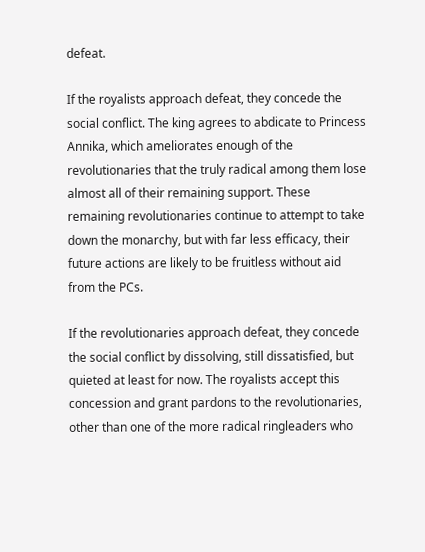defeat.

If the royalists approach defeat, they concede the social conflict. The king agrees to abdicate to Princess Annika, which ameliorates enough of the revolutionaries that the truly radical among them lose almost all of their remaining support. These remaining revolutionaries continue to attempt to take down the monarchy, but with far less efficacy, their future actions are likely to be fruitless without aid from the PCs.

If the revolutionaries approach defeat, they concede the social conflict by dissolving, still dissatisfied, but quieted at least for now. The royalists accept this concession and grant pardons to the revolutionaries, other than one of the more radical ringleaders who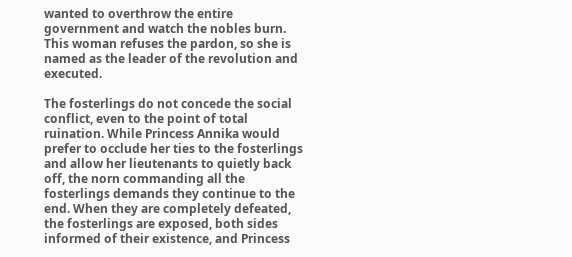wanted to overthrow the entire government and watch the nobles burn. This woman refuses the pardon, so she is named as the leader of the revolution and executed.

The fosterlings do not concede the social conflict, even to the point of total ruination. While Princess Annika would prefer to occlude her ties to the fosterlings and allow her lieutenants to quietly back off, the norn commanding all the fosterlings demands they continue to the end. When they are completely defeated, the fosterlings are exposed, both sides informed of their existence, and Princess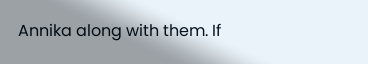Annika along with them. If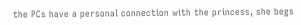the PCs have a personal connection with the princess, she begs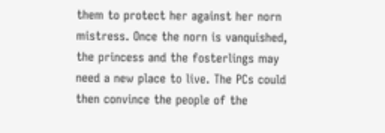them to protect her against her norn mistress. Once the norn is vanquished, the princess and the fosterlings may need a new place to live. The PCs could then convince the people of the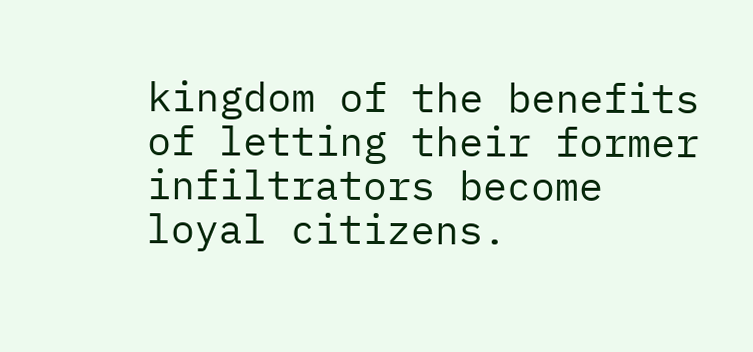kingdom of the benefits of letting their former infiltrators become loyal citizens.